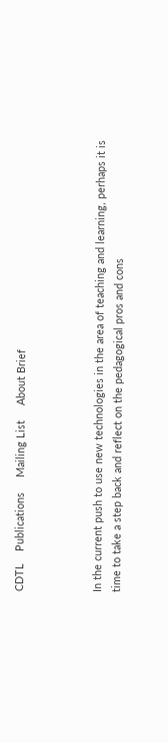CDTL    Publications     Mailing List     About Brief



In the current push to use new technologies in the area of teaching and learning, perhaps it is time to take a step back and reflect on the pedagogical pros and cons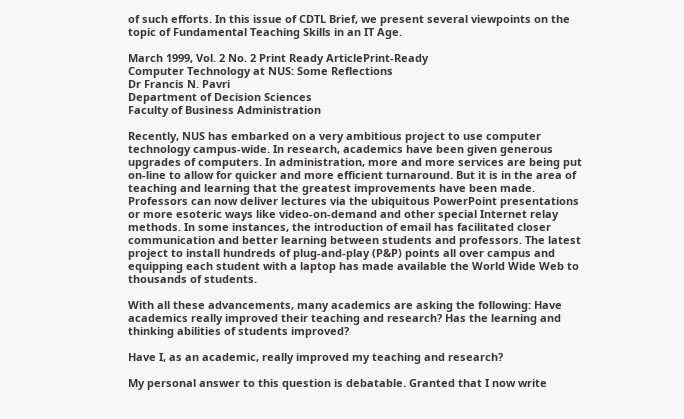of such efforts. In this issue of CDTL Brief, we present several viewpoints on the topic of Fundamental Teaching Skills in an IT Age.

March 1999, Vol. 2 No. 2 Print Ready ArticlePrint-Ready
Computer Technology at NUS: Some Reflections
Dr Francis N. Pavri
Department of Decision Sciences
Faculty of Business Administration

Recently, NUS has embarked on a very ambitious project to use computer technology campus-wide. In research, academics have been given generous upgrades of computers. In administration, more and more services are being put on-line to allow for quicker and more efficient turnaround. But it is in the area of teaching and learning that the greatest improvements have been made. Professors can now deliver lectures via the ubiquitous PowerPoint presentations or more esoteric ways like video-on-demand and other special Internet relay methods. In some instances, the introduction of email has facilitated closer communication and better learning between students and professors. The latest project to install hundreds of plug-and-play (P&P) points all over campus and equipping each student with a laptop has made available the World Wide Web to thousands of students.

With all these advancements, many academics are asking the following: Have academics really improved their teaching and research? Has the learning and thinking abilities of students improved?

Have I, as an academic, really improved my teaching and research?

My personal answer to this question is debatable. Granted that I now write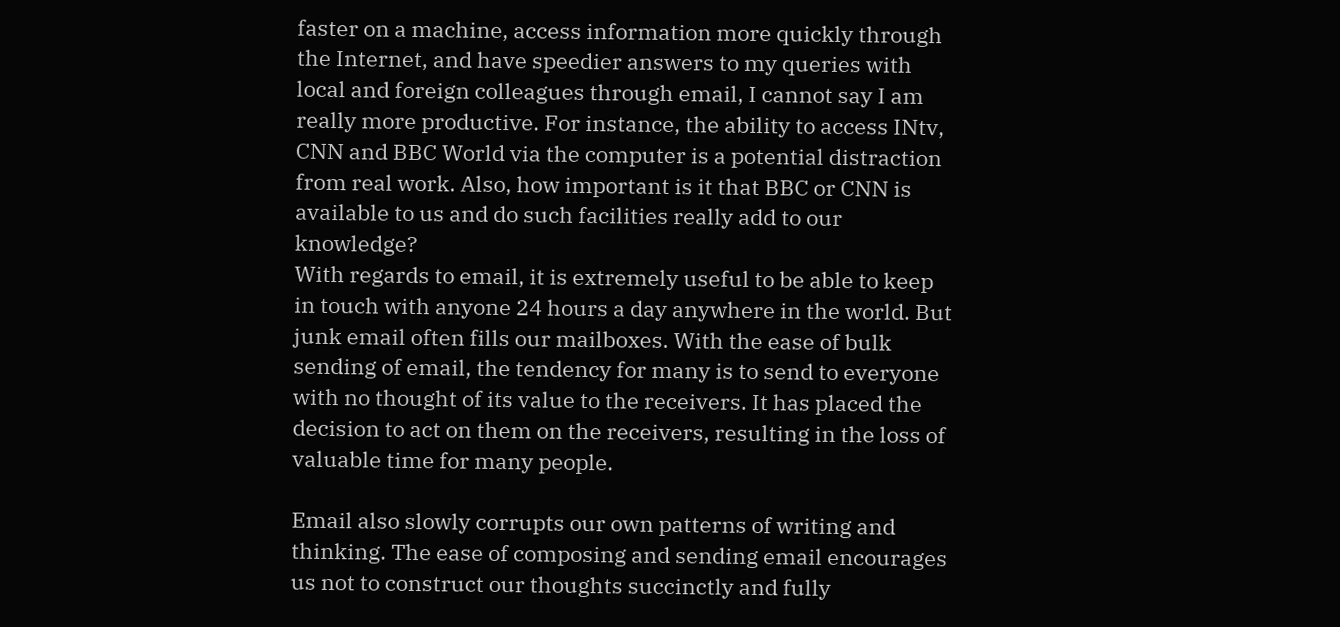faster on a machine, access information more quickly through the Internet, and have speedier answers to my queries with local and foreign colleagues through email, I cannot say I am really more productive. For instance, the ability to access INtv, CNN and BBC World via the computer is a potential distraction from real work. Also, how important is it that BBC or CNN is available to us and do such facilities really add to our knowledge?
With regards to email, it is extremely useful to be able to keep in touch with anyone 24 hours a day anywhere in the world. But junk email often fills our mailboxes. With the ease of bulk sending of email, the tendency for many is to send to everyone with no thought of its value to the receivers. It has placed the decision to act on them on the receivers, resulting in the loss of valuable time for many people.

Email also slowly corrupts our own patterns of writing and thinking. The ease of composing and sending email encourages us not to construct our thoughts succinctly and fully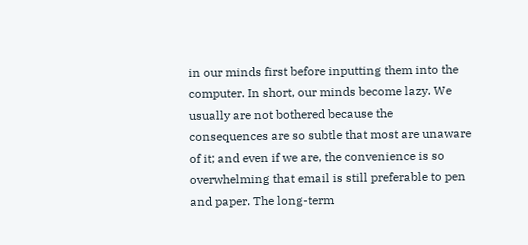in our minds first before inputting them into the computer. In short, our minds become lazy. We usually are not bothered because the consequences are so subtle that most are unaware of it; and even if we are, the convenience is so overwhelming that email is still preferable to pen and paper. The long-term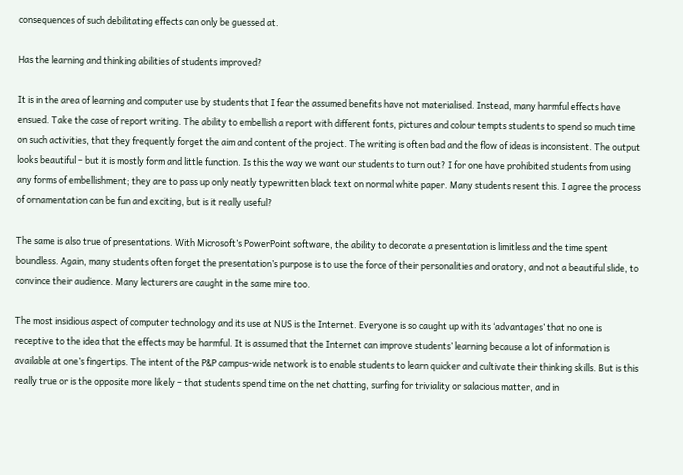consequences of such debilitating effects can only be guessed at.

Has the learning and thinking abilities of students improved?

It is in the area of learning and computer use by students that I fear the assumed benefits have not materialised. Instead, many harmful effects have ensued. Take the case of report writing. The ability to embellish a report with different fonts, pictures and colour tempts students to spend so much time on such activities, that they frequently forget the aim and content of the project. The writing is often bad and the flow of ideas is inconsistent. The output looks beautiful – but it is mostly form and little function. Is this the way we want our students to turn out? I for one have prohibited students from using any forms of embellishment; they are to pass up only neatly typewritten black text on normal white paper. Many students resent this. I agree the process of ornamentation can be fun and exciting, but is it really useful?

The same is also true of presentations. With Microsoft’s PowerPoint software, the ability to decorate a presentation is limitless and the time spent boundless. Again, many students often forget the presentation’s purpose is to use the force of their personalities and oratory, and not a beautiful slide, to convince their audience. Many lecturers are caught in the same mire too.

The most insidious aspect of computer technology and its use at NUS is the Internet. Everyone is so caught up with its ‘advantages’ that no one is receptive to the idea that the effects may be harmful. It is assumed that the Internet can improve students’ learning because a lot of information is available at one’s fingertips. The intent of the P&P campus-wide network is to enable students to learn quicker and cultivate their thinking skills. But is this really true or is the opposite more likely – that students spend time on the net chatting, surfing for triviality or salacious matter, and in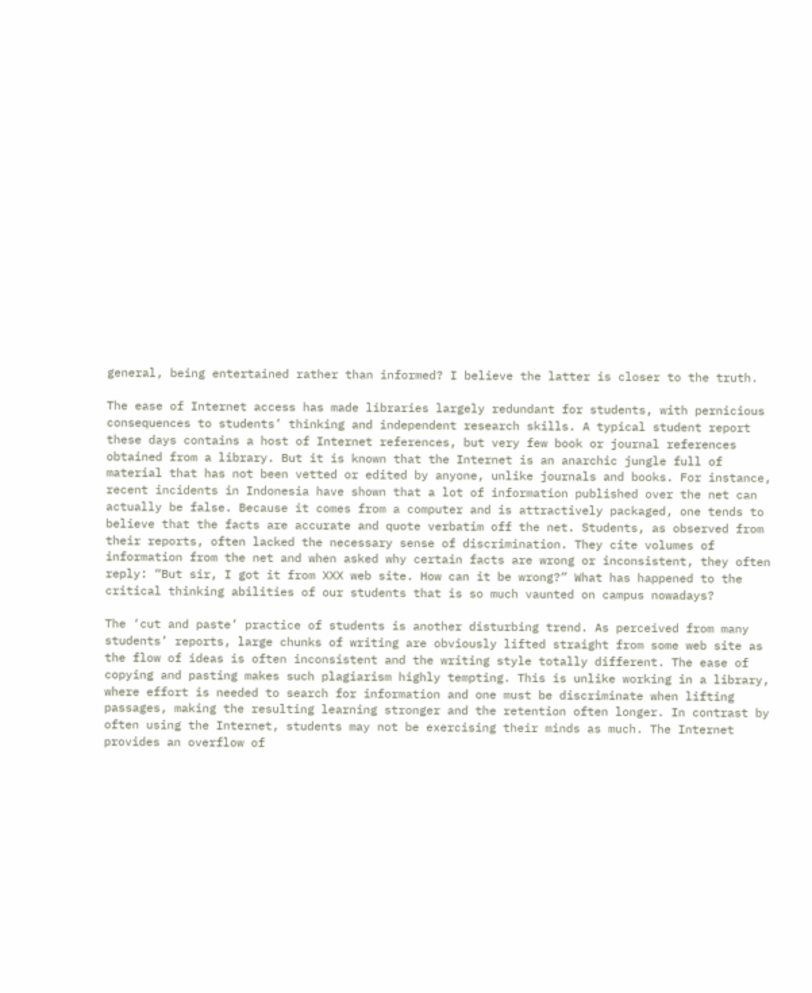general, being entertained rather than informed? I believe the latter is closer to the truth.

The ease of Internet access has made libraries largely redundant for students, with pernicious consequences to students’ thinking and independent research skills. A typical student report these days contains a host of Internet references, but very few book or journal references obtained from a library. But it is known that the Internet is an anarchic jungle full of material that has not been vetted or edited by anyone, unlike journals and books. For instance, recent incidents in Indonesia have shown that a lot of information published over the net can actually be false. Because it comes from a computer and is attractively packaged, one tends to believe that the facts are accurate and quote verbatim off the net. Students, as observed from their reports, often lacked the necessary sense of discrimination. They cite volumes of information from the net and when asked why certain facts are wrong or inconsistent, they often reply: “But sir, I got it from XXX web site. How can it be wrong?” What has happened to the critical thinking abilities of our students that is so much vaunted on campus nowadays?

The ‘cut and paste’ practice of students is another disturbing trend. As perceived from many students’ reports, large chunks of writing are obviously lifted straight from some web site as the flow of ideas is often inconsistent and the writing style totally different. The ease of copying and pasting makes such plagiarism highly tempting. This is unlike working in a library, where effort is needed to search for information and one must be discriminate when lifting passages, making the resulting learning stronger and the retention often longer. In contrast by often using the Internet, students may not be exercising their minds as much. The Internet provides an overflow of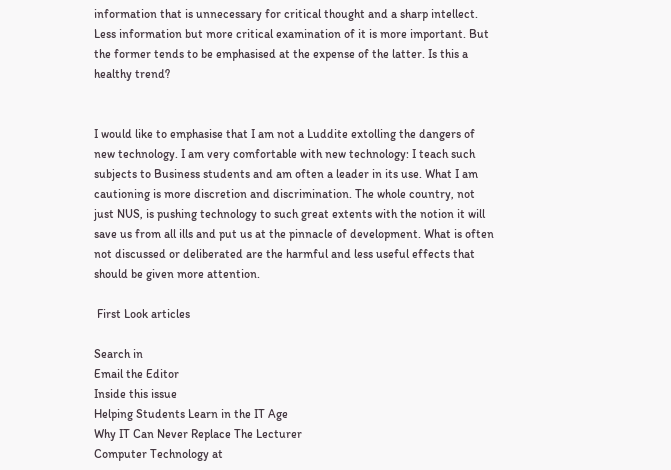information that is unnecessary for critical thought and a sharp intellect. Less information but more critical examination of it is more important. But the former tends to be emphasised at the expense of the latter. Is this a healthy trend?


I would like to emphasise that I am not a Luddite extolling the dangers of new technology. I am very comfortable with new technology: I teach such subjects to Business students and am often a leader in its use. What I am cautioning is more discretion and discrimination. The whole country, not just NUS, is pushing technology to such great extents with the notion it will save us from all ills and put us at the pinnacle of development. What is often not discussed or deliberated are the harmful and less useful effects that should be given more attention.

 First Look articles

Search in
Email the Editor
Inside this issue
Helping Students Learn in the IT Age
Why IT Can Never Replace The Lecturer
Computer Technology at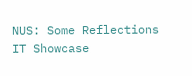NUS: Some Reflections
IT Showcase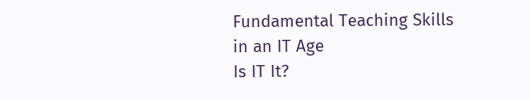Fundamental Teaching Skills in an IT Age
Is IT It?